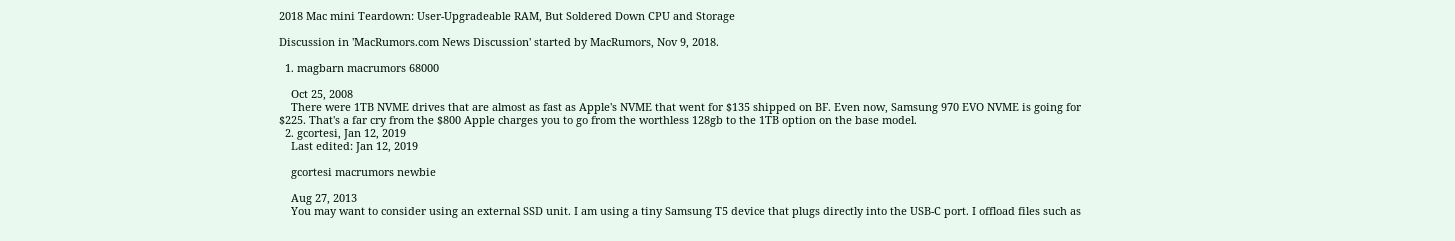2018 Mac mini Teardown: User-Upgradeable RAM, But Soldered Down CPU and Storage

Discussion in 'MacRumors.com News Discussion' started by MacRumors, Nov 9, 2018.

  1. magbarn macrumors 68000

    Oct 25, 2008
    There were 1TB NVME drives that are almost as fast as Apple's NVME that went for $135 shipped on BF. Even now, Samsung 970 EVO NVME is going for $225. That's a far cry from the $800 Apple charges you to go from the worthless 128gb to the 1TB option on the base model.
  2. gcortesi, Jan 12, 2019
    Last edited: Jan 12, 2019

    gcortesi macrumors newbie

    Aug 27, 2013
    You may want to consider using an external SSD unit. I am using a tiny Samsung T5 device that plugs directly into the USB-C port. I offload files such as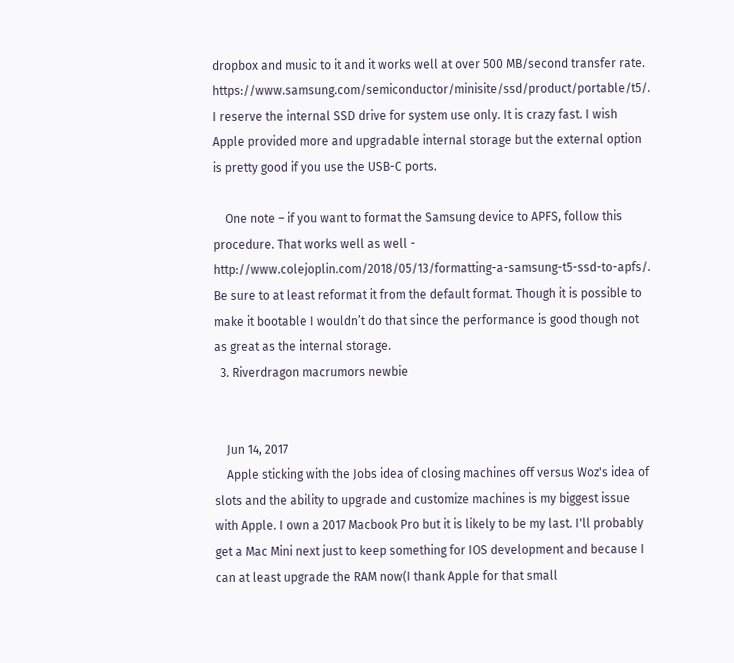dropbox and music to it and it works well at over 500 MB/second transfer rate. https://www.samsung.com/semiconductor/minisite/ssd/product/portable/t5/. I reserve the internal SSD drive for system use only. It is crazy fast. I wish Apple provided more and upgradable internal storage but the external option is pretty good if you use the USB-C ports.

    One note – if you want to format the Samsung device to APFS, follow this procedure. That works well as well - http://www.colejoplin.com/2018/05/13/formatting-a-samsung-t5-ssd-to-apfs/. Be sure to at least reformat it from the default format. Though it is possible to make it bootable I wouldn’t do that since the performance is good though not as great as the internal storage.
  3. Riverdragon macrumors newbie


    Jun 14, 2017
    Apple sticking with the Jobs idea of closing machines off versus Woz's idea of slots and the ability to upgrade and customize machines is my biggest issue with Apple. I own a 2017 Macbook Pro but it is likely to be my last. I'll probably get a Mac Mini next just to keep something for IOS development and because I can at least upgrade the RAM now(I thank Apple for that small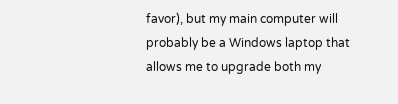favor), but my main computer will probably be a Windows laptop that allows me to upgrade both my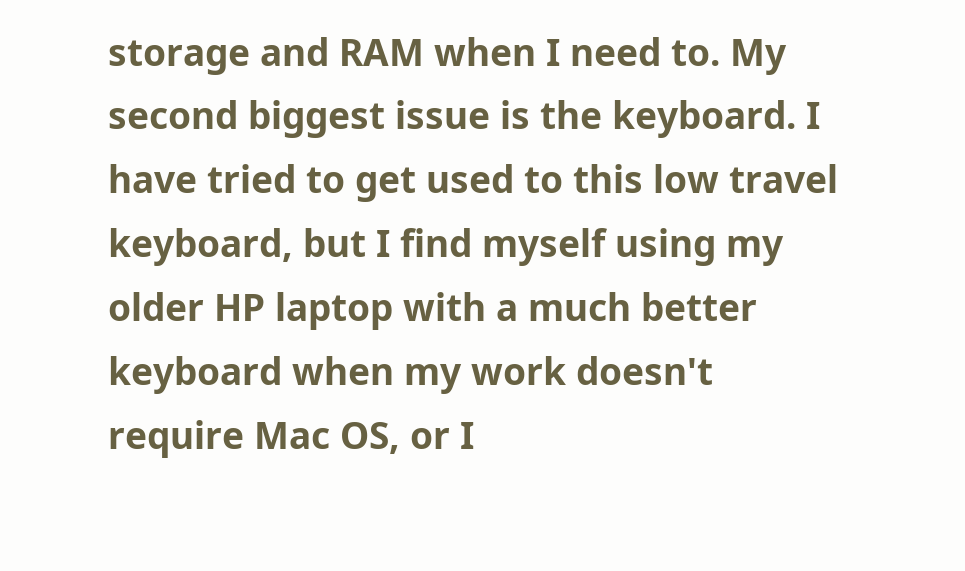storage and RAM when I need to. My second biggest issue is the keyboard. I have tried to get used to this low travel keyboard, but I find myself using my older HP laptop with a much better keyboard when my work doesn't require Mac OS, or I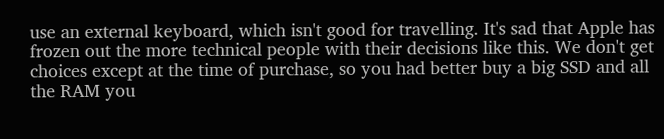use an external keyboard, which isn't good for travelling. It's sad that Apple has frozen out the more technical people with their decisions like this. We don't get choices except at the time of purchase, so you had better buy a big SSD and all the RAM you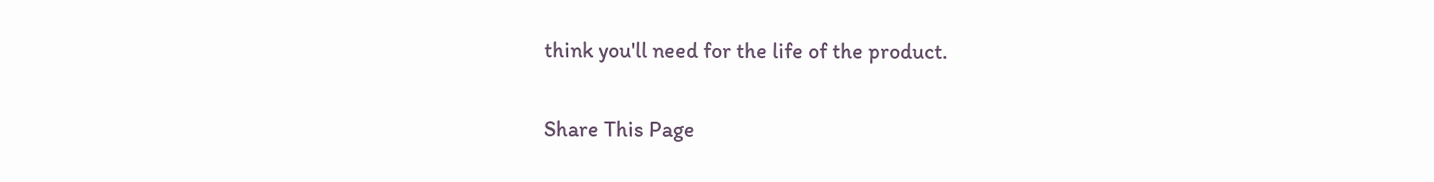think you'll need for the life of the product.

Share This Page